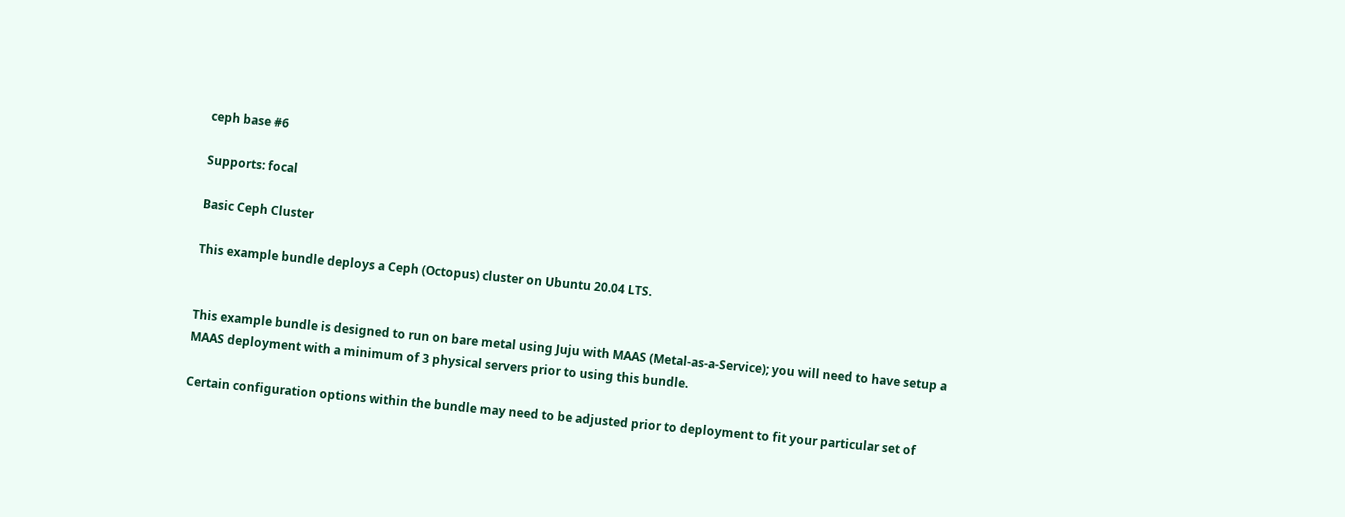ceph base #6

Supports: focal

Basic Ceph Cluster

This example bundle deploys a Ceph (Octopus) cluster on Ubuntu 20.04 LTS.


This example bundle is designed to run on bare metal using Juju with MAAS (Metal-as-a-Service); you will need to have setup a MAAS deployment with a minimum of 3 physical servers prior to using this bundle.

Certain configuration options within the bundle may need to be adjusted prior to deployment to fit your particular set of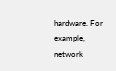hardware. For example, network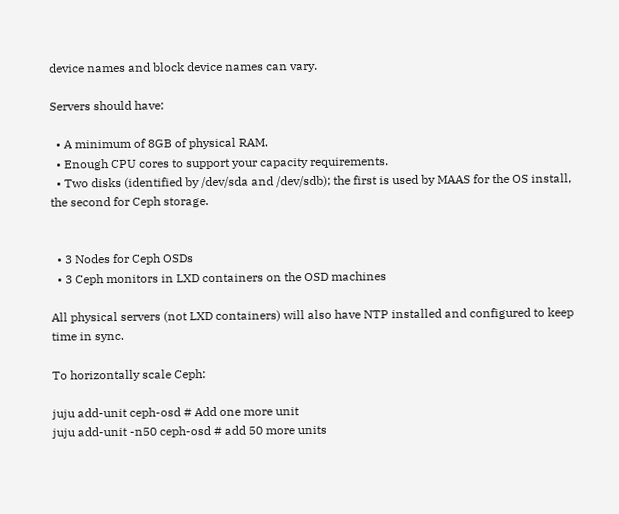device names and block device names can vary.

Servers should have:

  • A minimum of 8GB of physical RAM.
  • Enough CPU cores to support your capacity requirements.
  • Two disks (identified by /dev/sda and /dev/sdb); the first is used by MAAS for the OS install, the second for Ceph storage.


  • 3 Nodes for Ceph OSDs
  • 3 Ceph monitors in LXD containers on the OSD machines

All physical servers (not LXD containers) will also have NTP installed and configured to keep time in sync.

To horizontally scale Ceph:

juju add-unit ceph-osd # Add one more unit
juju add-unit -n50 ceph-osd # add 50 more units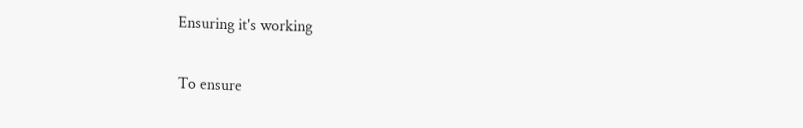Ensuring it's working

To ensure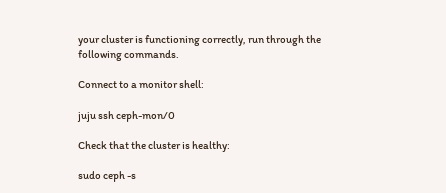your cluster is functioning correctly, run through the following commands.

Connect to a monitor shell:

juju ssh ceph-mon/0

Check that the cluster is healthy:

sudo ceph -s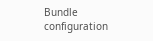Bundle configuration